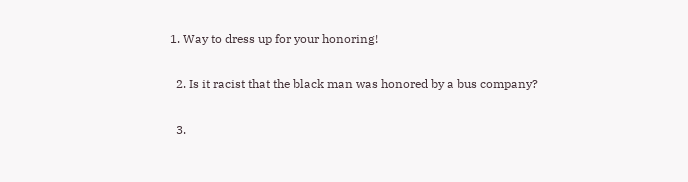1. Way to dress up for your honoring!

  2. Is it racist that the black man was honored by a bus company?

  3.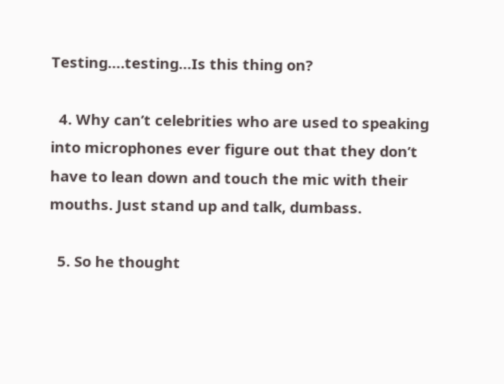Testing….testing…Is this thing on?

  4. Why can’t celebrities who are used to speaking into microphones ever figure out that they don’t have to lean down and touch the mic with their mouths. Just stand up and talk, dumbass.

  5. So he thought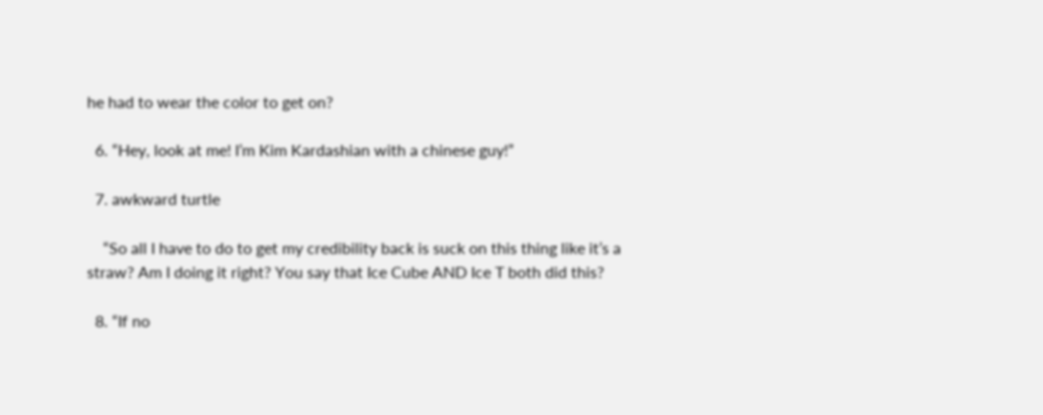he had to wear the color to get on?

  6. “Hey, look at me! I’m Kim Kardashian with a chinese guy!”

  7. awkward turtle

    “So all I have to do to get my credibility back is suck on this thing like it’s a straw? Am I doing it right? You say that Ice Cube AND Ice T both did this?

  8. “If no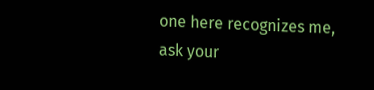one here recognizes me, ask your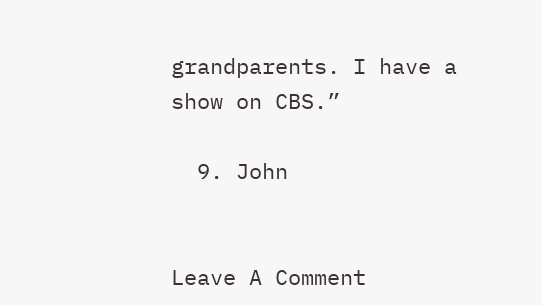grandparents. I have a show on CBS.”

  9. John


Leave A Comment